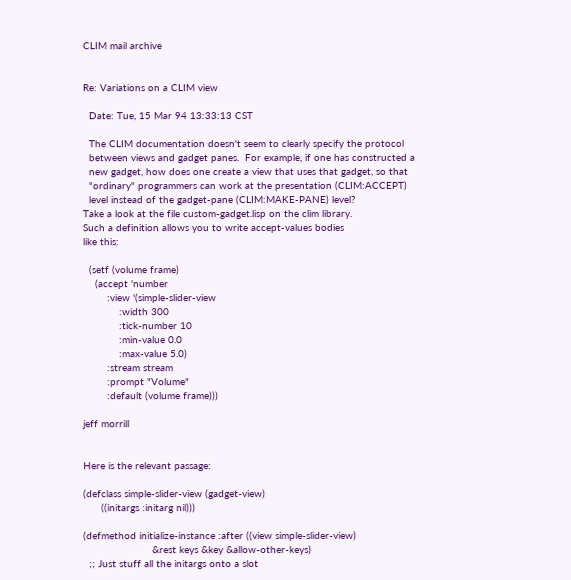CLIM mail archive


Re: Variations on a CLIM view

  Date: Tue, 15 Mar 94 13:33:13 CST

  The CLIM documentation doesn't seem to clearly specify the protocol
  between views and gadget panes.  For example, if one has constructed a
  new gadget, how does one create a view that uses that gadget, so that
  "ordinary" programmers can work at the presentation (CLIM:ACCEPT)
  level instead of the gadget-pane (CLIM:MAKE-PANE) level?
Take a look at the file custom-gadget.lisp on the clim library.
Such a definition allows you to write accept-values bodies
like this:

  (setf (volume frame)
    (accept 'number
        :view '(simple-slider-view
            :width 300
            :tick-number 10
            :min-value 0.0
            :max-value 5.0)
        :stream stream
        :prompt "Volume"
        :default (volume frame)))

jeff morrill


Here is the relevant passage:

(defclass simple-slider-view (gadget-view)
      ((initargs :initarg nil)))

(defmethod initialize-instance :after ((view simple-slider-view)
                       &rest keys &key &allow-other-keys)
  ;; Just stuff all the initargs onto a slot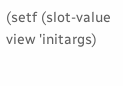(setf (slot-value view 'initargs)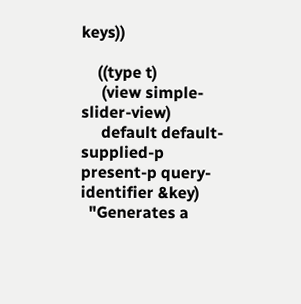keys))

    ((type t)
     (view simple-slider-view)
     default default-supplied-p present-p query-identifier &key)
  "Generates a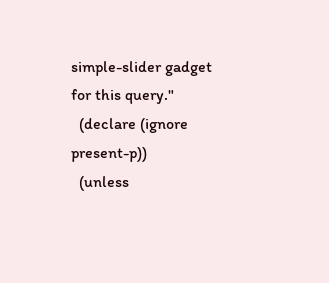simple-slider gadget for this query."
  (declare (ignore present-p))
  (unless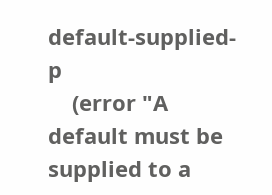default-supplied-p
    (error "A default must be supplied to a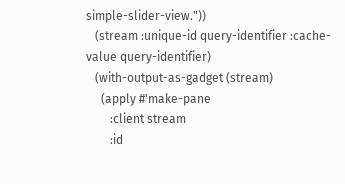simple-slider-view."))
   (stream :unique-id query-identifier :cache-value query-identifier)
   (with-output-as-gadget (stream)
     (apply #'make-pane
        :client stream
        :id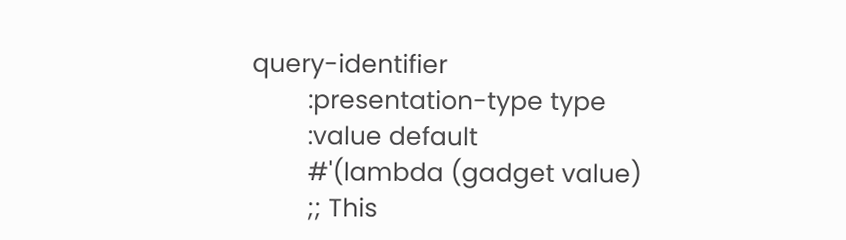query-identifier
        :presentation-type type
        :value default
        #'(lambda (gadget value)
        ;; This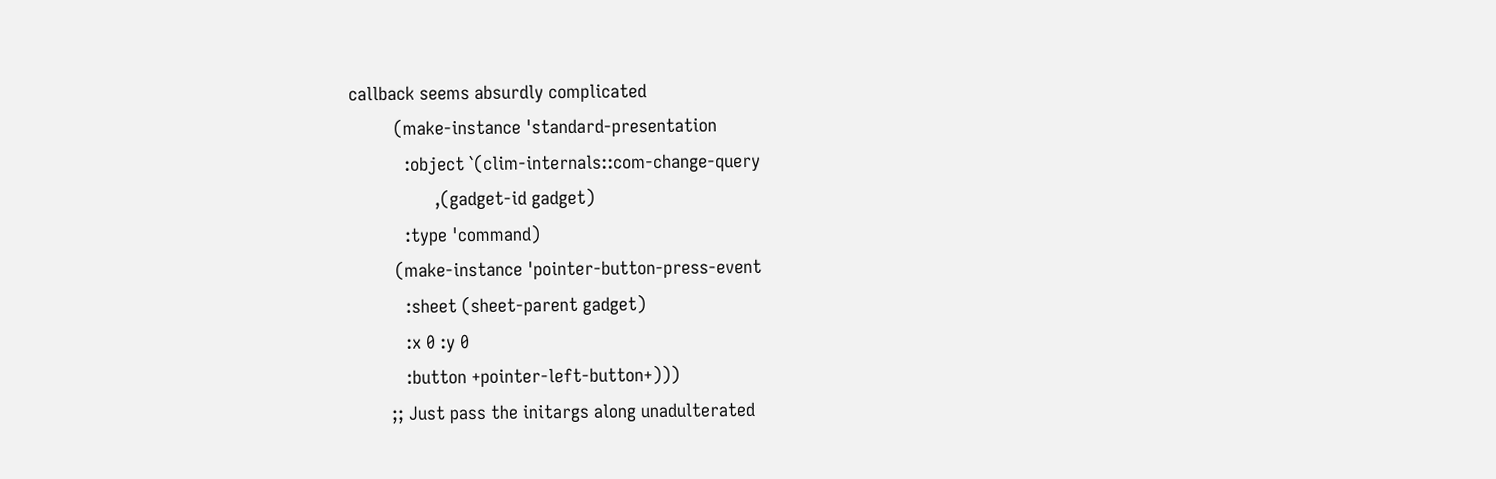callback seems absurdly complicated
         (make-instance 'standard-presentation
           :object `(clim-internals::com-change-query
                 ,(gadget-id gadget)
           :type 'command)
         (make-instance 'pointer-button-press-event
           :sheet (sheet-parent gadget)
           :x 0 :y 0
           :button +pointer-left-button+)))
        ;; Just pass the initargs along unadulterated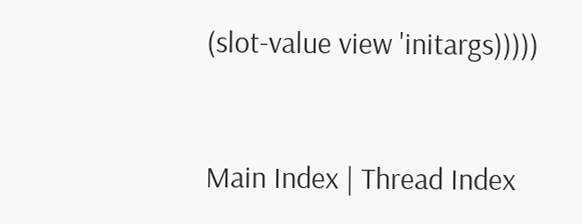(slot-value view 'initargs)))))


Main Index | Thread Index